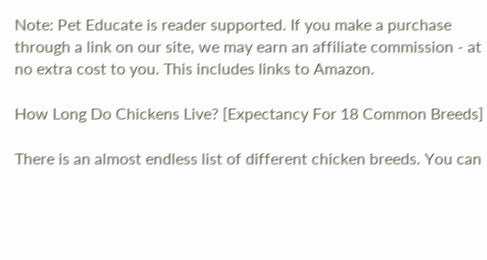Note: Pet Educate is reader supported. If you make a purchase through a link on our site, we may earn an affiliate commission - at no extra cost to you. This includes links to Amazon.

How Long Do Chickens Live? [Expectancy For 18 Common Breeds]

There is an almost endless list of different chicken breeds. You can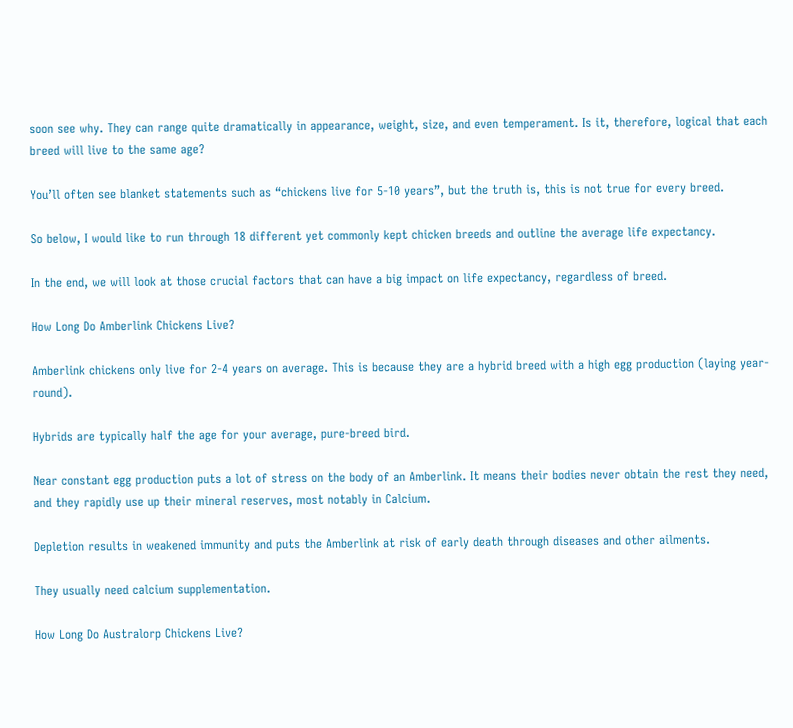soon see why. They can range quite dramatically in appearance, weight, size, and even temperament. Is it, therefore, logical that each breed will live to the same age?

You’ll often see blanket statements such as “chickens live for 5-10 years”, but the truth is, this is not true for every breed.

So below, I would like to run through 18 different yet commonly kept chicken breeds and outline the average life expectancy.

In the end, we will look at those crucial factors that can have a big impact on life expectancy, regardless of breed.

How Long Do Amberlink Chickens Live?

Amberlink chickens only live for 2-4 years on average. This is because they are a hybrid breed with a high egg production (laying year-round).

Hybrids are typically half the age for your average, pure-breed bird.

Near constant egg production puts a lot of stress on the body of an Amberlink. It means their bodies never obtain the rest they need, and they rapidly use up their mineral reserves, most notably in Calcium.

Depletion results in weakened immunity and puts the Amberlink at risk of early death through diseases and other ailments.

They usually need calcium supplementation.

How Long Do Australorp Chickens Live?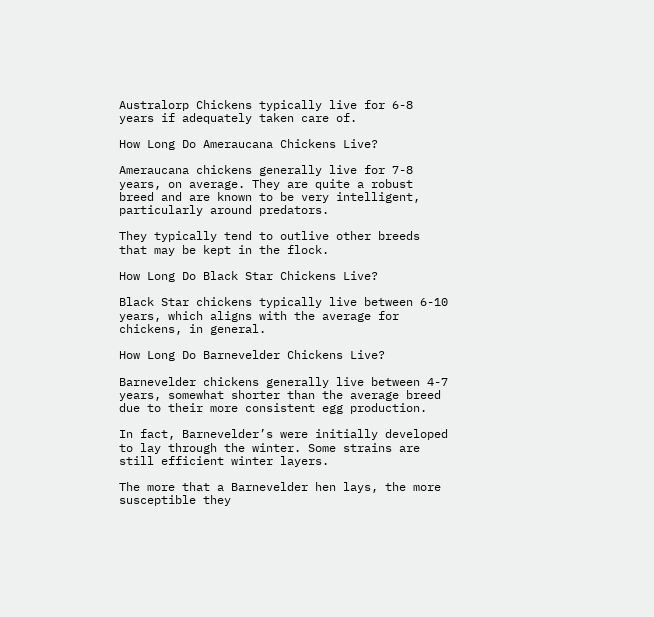Australorp Chickens typically live for 6-8 years if adequately taken care of.

How Long Do Ameraucana Chickens Live?

Ameraucana chickens generally live for 7-8 years, on average. They are quite a robust breed and are known to be very intelligent, particularly around predators.

They typically tend to outlive other breeds that may be kept in the flock.

How Long Do Black Star Chickens Live?

Black Star chickens typically live between 6-10 years, which aligns with the average for chickens, in general.

How Long Do Barnevelder Chickens Live?

Barnevelder chickens generally live between 4-7 years, somewhat shorter than the average breed due to their more consistent egg production.

In fact, Barnevelder’s were initially developed to lay through the winter. Some strains are still efficient winter layers.

The more that a Barnevelder hen lays, the more susceptible they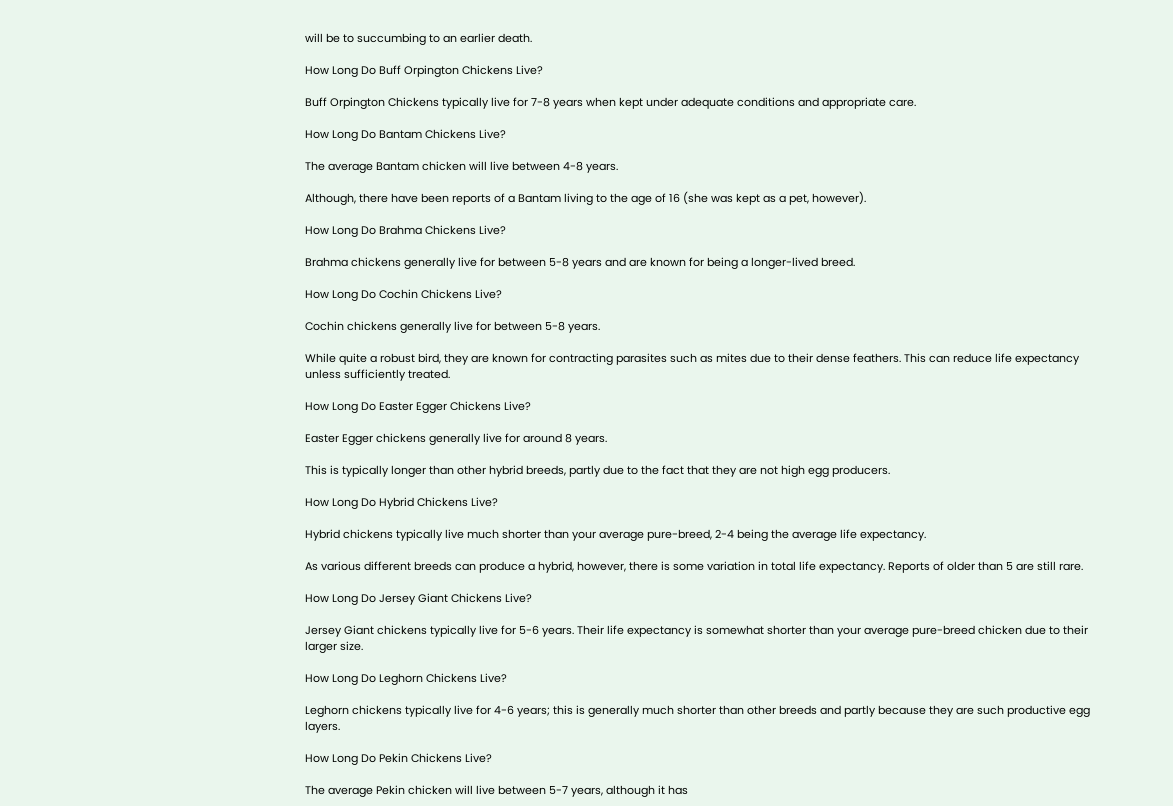will be to succumbing to an earlier death.

How Long Do Buff Orpington Chickens Live?

Buff Orpington Chickens typically live for 7-8 years when kept under adequate conditions and appropriate care.

How Long Do Bantam Chickens Live?

The average Bantam chicken will live between 4-8 years.

Although, there have been reports of a Bantam living to the age of 16 (she was kept as a pet, however).

How Long Do Brahma Chickens Live?

Brahma chickens generally live for between 5-8 years and are known for being a longer-lived breed.

How Long Do Cochin Chickens Live?

Cochin chickens generally live for between 5-8 years.

While quite a robust bird, they are known for contracting parasites such as mites due to their dense feathers. This can reduce life expectancy unless sufficiently treated.

How Long Do Easter Egger Chickens Live?

Easter Egger chickens generally live for around 8 years.

This is typically longer than other hybrid breeds, partly due to the fact that they are not high egg producers.

How Long Do Hybrid Chickens Live?

Hybrid chickens typically live much shorter than your average pure-breed, 2-4 being the average life expectancy.

As various different breeds can produce a hybrid, however, there is some variation in total life expectancy. Reports of older than 5 are still rare.

How Long Do Jersey Giant Chickens Live?

Jersey Giant chickens typically live for 5-6 years. Their life expectancy is somewhat shorter than your average pure-breed chicken due to their larger size.

How Long Do Leghorn Chickens Live?

Leghorn chickens typically live for 4-6 years; this is generally much shorter than other breeds and partly because they are such productive egg layers.

How Long Do Pekin Chickens Live?

The average Pekin chicken will live between 5-7 years, although it has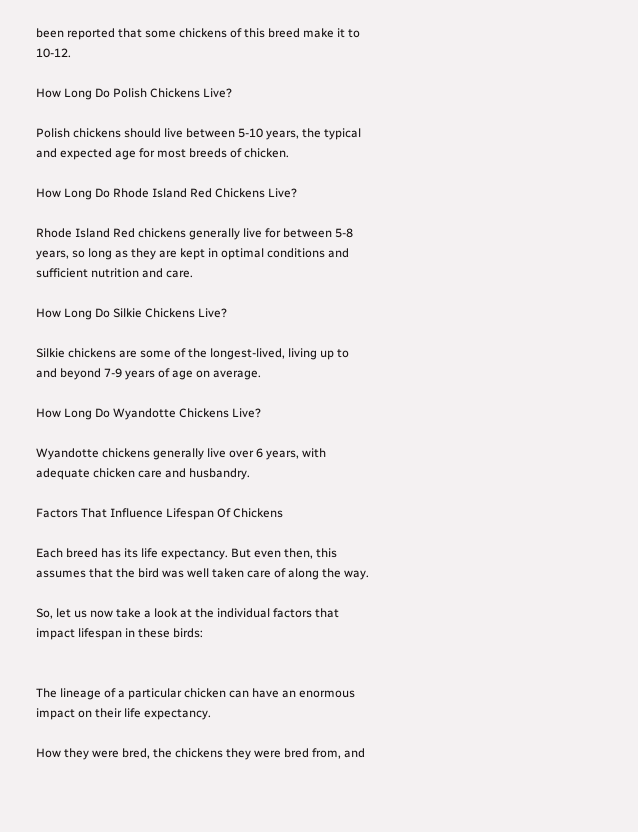been reported that some chickens of this breed make it to 10-12.

How Long Do Polish Chickens Live?

Polish chickens should live between 5-10 years, the typical and expected age for most breeds of chicken.

How Long Do Rhode Island Red Chickens Live?

Rhode Island Red chickens generally live for between 5-8 years, so long as they are kept in optimal conditions and sufficient nutrition and care.

How Long Do Silkie Chickens Live?

Silkie chickens are some of the longest-lived, living up to and beyond 7-9 years of age on average.

How Long Do Wyandotte Chickens Live?

Wyandotte chickens generally live over 6 years, with adequate chicken care and husbandry.

Factors That Influence Lifespan Of Chickens

Each breed has its life expectancy. But even then, this assumes that the bird was well taken care of along the way.

So, let us now take a look at the individual factors that impact lifespan in these birds:


The lineage of a particular chicken can have an enormous impact on their life expectancy.

How they were bred, the chickens they were bred from, and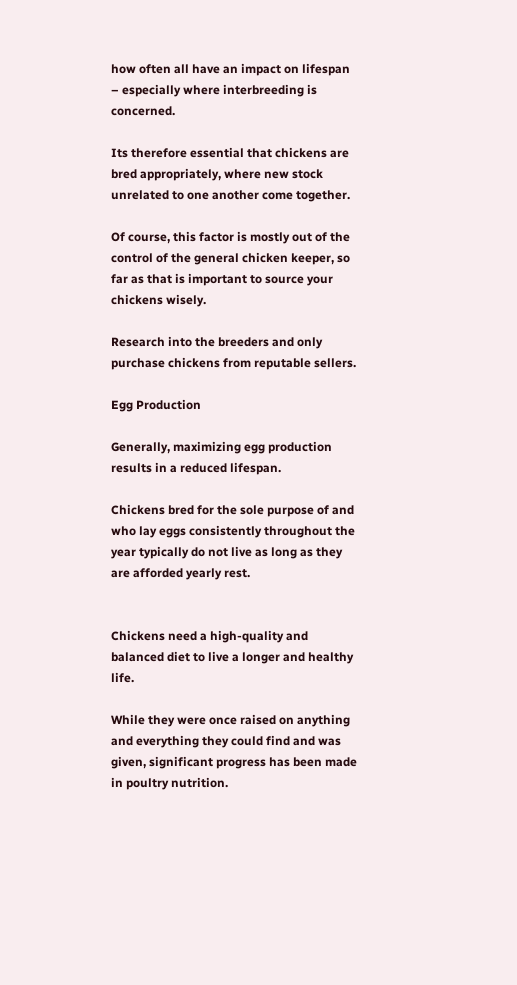how often all have an impact on lifespan – especially where interbreeding is concerned.

Its therefore essential that chickens are bred appropriately, where new stock unrelated to one another come together.

Of course, this factor is mostly out of the control of the general chicken keeper, so far as that is important to source your chickens wisely.

Research into the breeders and only purchase chickens from reputable sellers.

Egg Production

Generally, maximizing egg production results in a reduced lifespan.

Chickens bred for the sole purpose of and who lay eggs consistently throughout the year typically do not live as long as they are afforded yearly rest.


Chickens need a high-quality and balanced diet to live a longer and healthy life.

While they were once raised on anything and everything they could find and was given, significant progress has been made in poultry nutrition.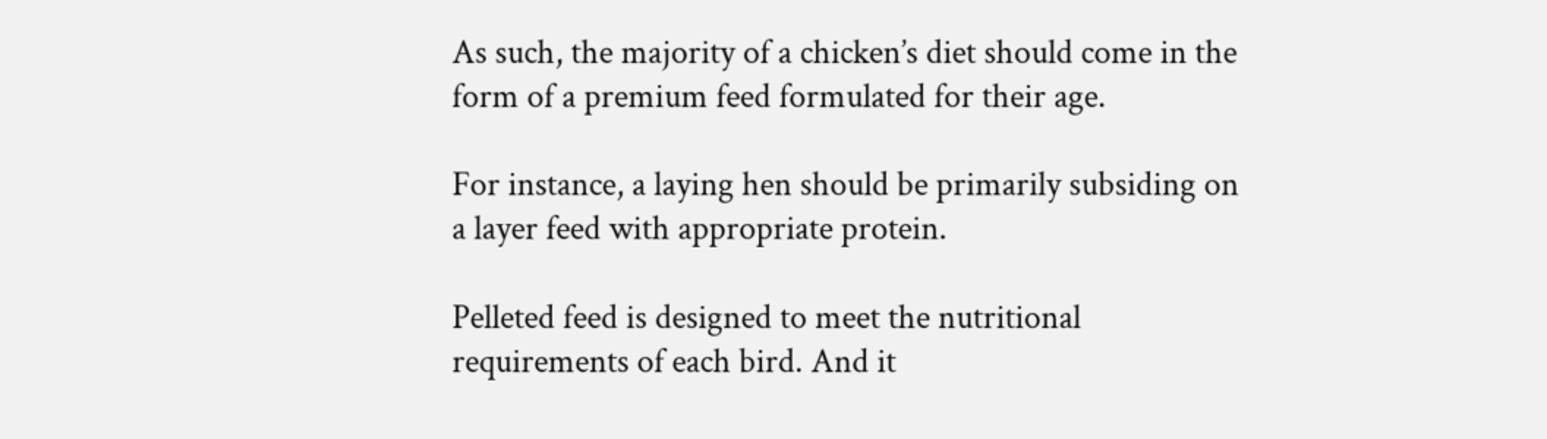As such, the majority of a chicken’s diet should come in the form of a premium feed formulated for their age.

For instance, a laying hen should be primarily subsiding on a layer feed with appropriate protein.

Pelleted feed is designed to meet the nutritional requirements of each bird. And it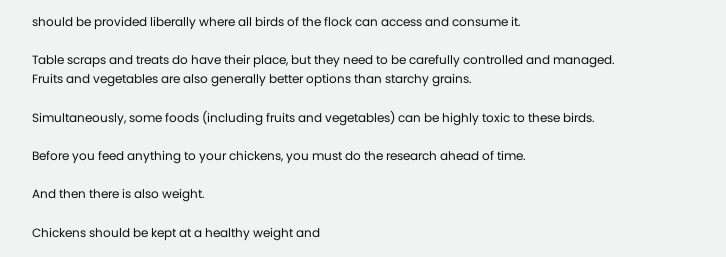should be provided liberally where all birds of the flock can access and consume it.

Table scraps and treats do have their place, but they need to be carefully controlled and managed. Fruits and vegetables are also generally better options than starchy grains.

Simultaneously, some foods (including fruits and vegetables) can be highly toxic to these birds.

Before you feed anything to your chickens, you must do the research ahead of time.

And then there is also weight.

Chickens should be kept at a healthy weight and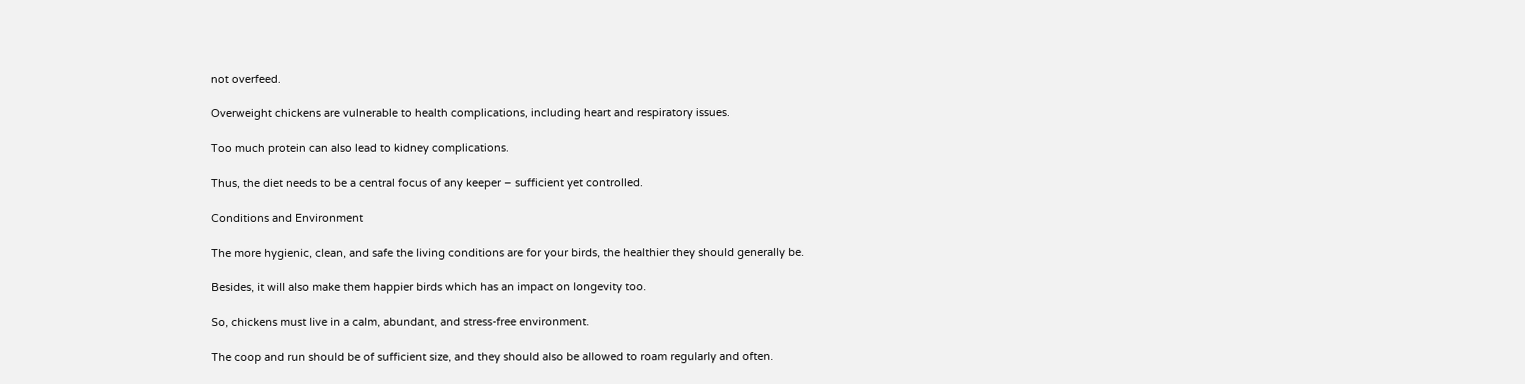not overfeed.

Overweight chickens are vulnerable to health complications, including heart and respiratory issues.

Too much protein can also lead to kidney complications.

Thus, the diet needs to be a central focus of any keeper – sufficient yet controlled.

Conditions and Environment

The more hygienic, clean, and safe the living conditions are for your birds, the healthier they should generally be.

Besides, it will also make them happier birds which has an impact on longevity too.

So, chickens must live in a calm, abundant, and stress-free environment.

The coop and run should be of sufficient size, and they should also be allowed to roam regularly and often.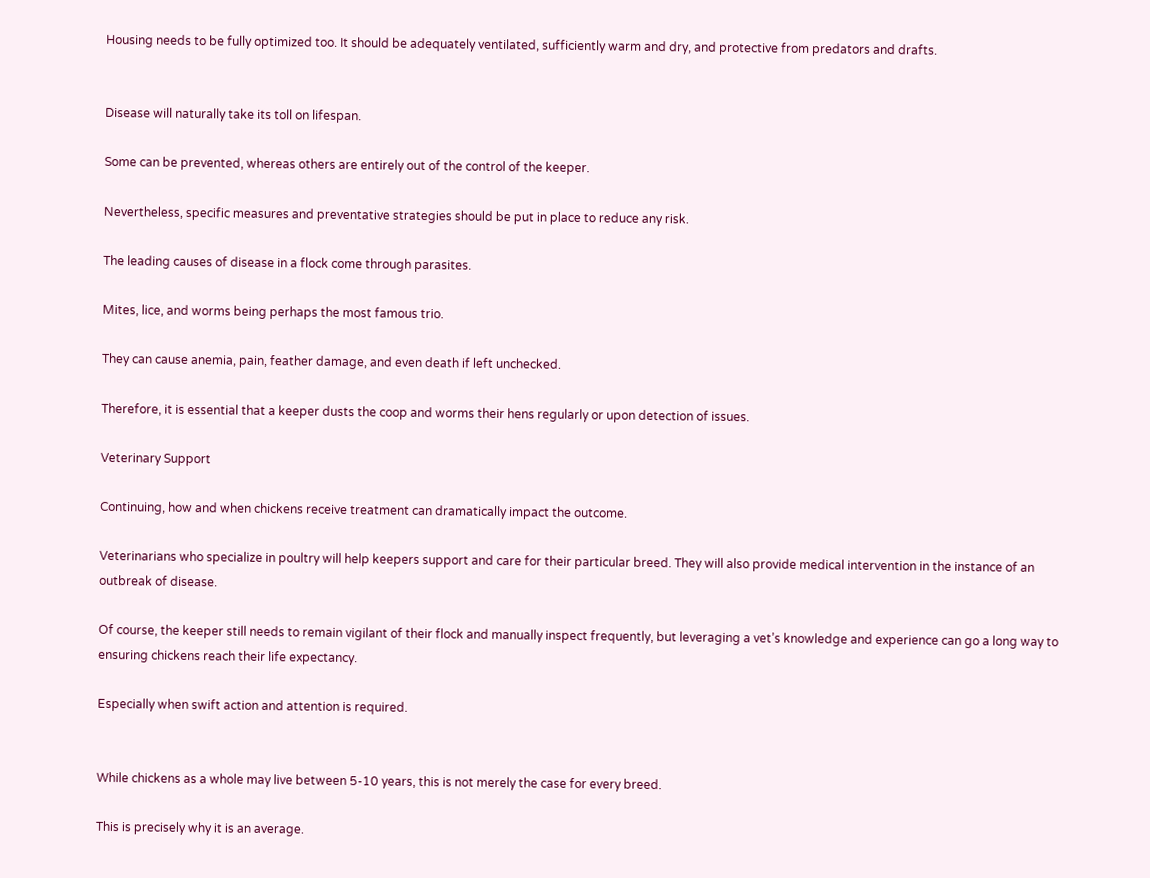Housing needs to be fully optimized too. It should be adequately ventilated, sufficiently warm and dry, and protective from predators and drafts.


Disease will naturally take its toll on lifespan.

Some can be prevented, whereas others are entirely out of the control of the keeper.

Nevertheless, specific measures and preventative strategies should be put in place to reduce any risk.

The leading causes of disease in a flock come through parasites.

Mites, lice, and worms being perhaps the most famous trio.

They can cause anemia, pain, feather damage, and even death if left unchecked.

Therefore, it is essential that a keeper dusts the coop and worms their hens regularly or upon detection of issues.

Veterinary Support

Continuing, how and when chickens receive treatment can dramatically impact the outcome.

Veterinarians who specialize in poultry will help keepers support and care for their particular breed. They will also provide medical intervention in the instance of an outbreak of disease.

Of course, the keeper still needs to remain vigilant of their flock and manually inspect frequently, but leveraging a vet’s knowledge and experience can go a long way to ensuring chickens reach their life expectancy.

Especially when swift action and attention is required.


While chickens as a whole may live between 5-10 years, this is not merely the case for every breed.

This is precisely why it is an average.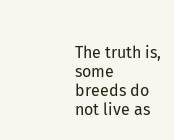The truth is, some breeds do not live as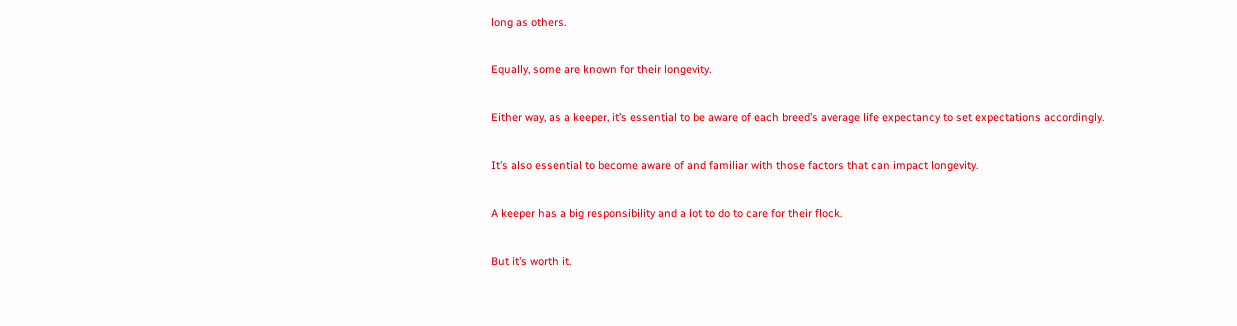long as others.

Equally, some are known for their longevity.

Either way, as a keeper, it’s essential to be aware of each breed’s average life expectancy to set expectations accordingly.

It’s also essential to become aware of and familiar with those factors that can impact longevity.

A keeper has a big responsibility and a lot to do to care for their flock.

But it’s worth it.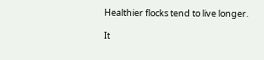Healthier flocks tend to live longer.

It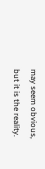may seem obvious, but it is the reality.